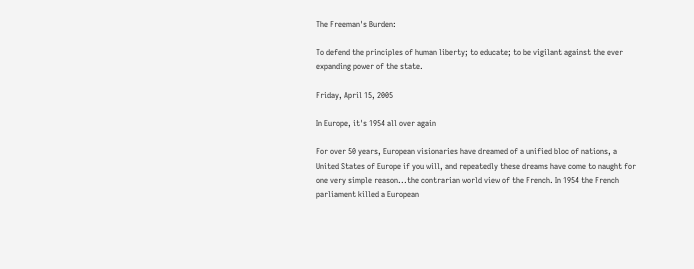The Freeman's Burden:

To defend the principles of human liberty; to educate; to be vigilant against the ever expanding power of the state.

Friday, April 15, 2005

In Europe, it's 1954 all over again

For over 50 years, European visionaries have dreamed of a unified bloc of nations, a United States of Europe if you will, and repeatedly these dreams have come to naught for one very simple reason...the contrarian world view of the French. In 1954 the French parliament killed a European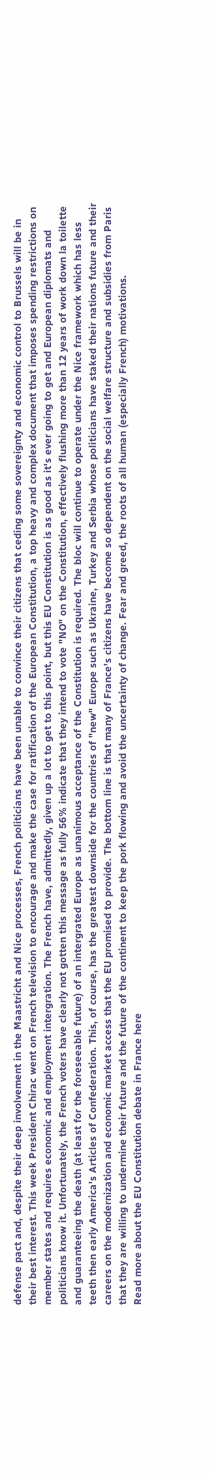defense pact and, despite their deep involvement in the Maastricht and Nice processes, French politicians have been unable to convince their citizens that ceding some sovereignty and economic control to Brussels will be in their best interest. This week President Chirac went on French television to encourage and make the case for ratification of the European Constitution, a top heavy and complex document that imposes spending restrictions on member states and requires economic and employment intergration. The French have, admittedly, given up a lot to get to this point, but this EU Constitution is as good as it's ever going to get and European diplomats and politicians know it. Unfortunately, the French voters have clearly not gotten this message as fully 56% indicate that they intend to vote "NO" on the Constitution, effectively flushing more than 12 years of work down la toilette and guaranteeing the death (at least for the foreseeable future) of an intergrated Europe as unanimous acceptance of the Constitution is required. The bloc will continue to operate under the Nice framework which has less teeth then early America's Articles of Confederation. This, of course, has the greatest downside for the countries of "new" Europe such as Ukraine, Turkey and Serbia whose politicians have staked their nations future and their careers on the modernization and economic market access that the EU promised to provide. The bottom line is that many of France's citizens have become so dependent on the social welfare structure and subsidies from Paris that they are willing to undermine their future and the future of the continent to keep the pork flowing and avoid the uncertainty of change. Fear and greed, the roots of all human (especially French) motivations.
Read more about the EU Constitution debate in France here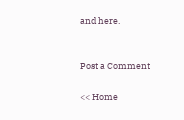and here.


Post a Comment

<< Home